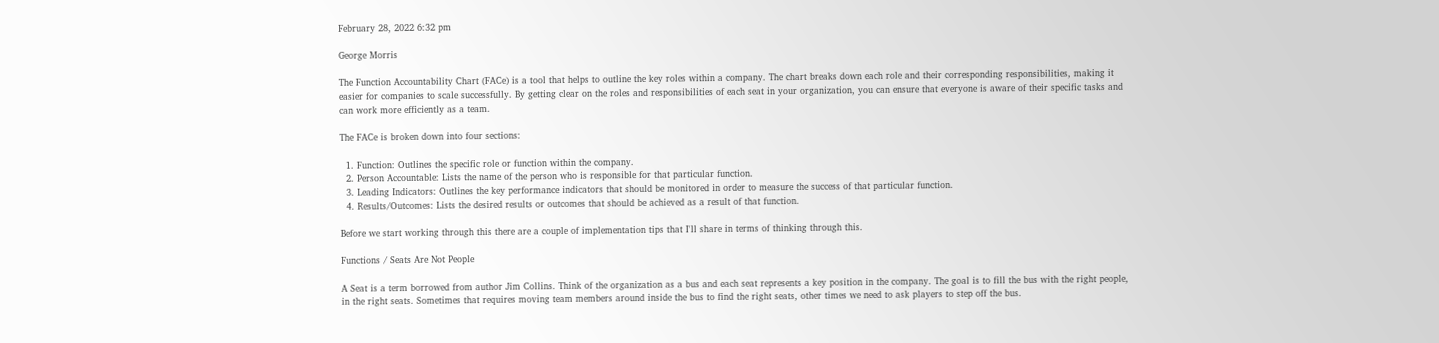February 28, 2022 6:32 pm

George Morris

The Function Accountability Chart (FACe) is a tool that helps to outline the key roles within a company. The chart breaks down each role and their corresponding responsibilities, making it easier for companies to scale successfully. By getting clear on the roles and responsibilities of each seat in your organization, you can ensure that everyone is aware of their specific tasks and can work more efficiently as a team.

The FACe is broken down into four sections:

  1. Function: Outlines the specific role or function within the company.
  2. Person Accountable: Lists the name of the person who is responsible for that particular function.
  3. Leading Indicators: Outlines the key performance indicators that should be monitored in order to measure the success of that particular function.
  4. Results/Outcomes: Lists the desired results or outcomes that should be achieved as a result of that function.

Before we start working through this there are a couple of implementation tips that I'll share in terms of thinking through this.

Functions / Seats Are Not People

A Seat is a term borrowed from author Jim Collins. Think of the organization as a bus and each seat represents a key position in the company. The goal is to fill the bus with the right people, in the right seats. Sometimes that requires moving team members around inside the bus to find the right seats, other times we need to ask players to step off the bus.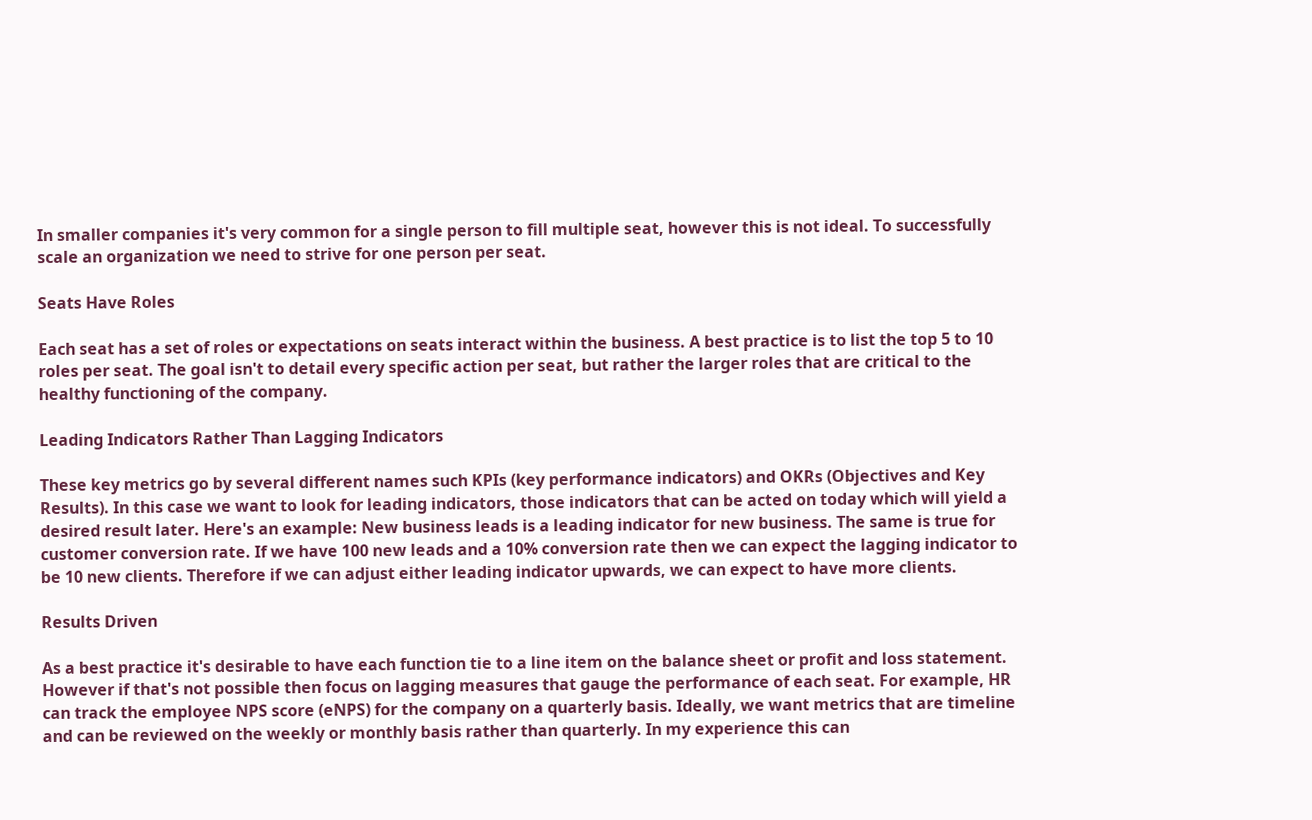In smaller companies it's very common for a single person to fill multiple seat, however this is not ideal. To successfully scale an organization we need to strive for one person per seat.

Seats Have Roles

Each seat has a set of roles or expectations on seats interact within the business. A best practice is to list the top 5 to 10 roles per seat. The goal isn't to detail every specific action per seat, but rather the larger roles that are critical to the healthy functioning of the company.

Leading Indicators Rather Than Lagging Indicators

These key metrics go by several different names such KPIs (key performance indicators) and OKRs (Objectives and Key Results). In this case we want to look for leading indicators, those indicators that can be acted on today which will yield a desired result later. Here's an example: New business leads is a leading indicator for new business. The same is true for customer conversion rate. If we have 100 new leads and a 10% conversion rate then we can expect the lagging indicator to be 10 new clients. Therefore if we can adjust either leading indicator upwards, we can expect to have more clients.

Results Driven

As a best practice it's desirable to have each function tie to a line item on the balance sheet or profit and loss statement. However if that's not possible then focus on lagging measures that gauge the performance of each seat. For example, HR can track the employee NPS score (eNPS) for the company on a quarterly basis. Ideally, we want metrics that are timeline and can be reviewed on the weekly or monthly basis rather than quarterly. In my experience this can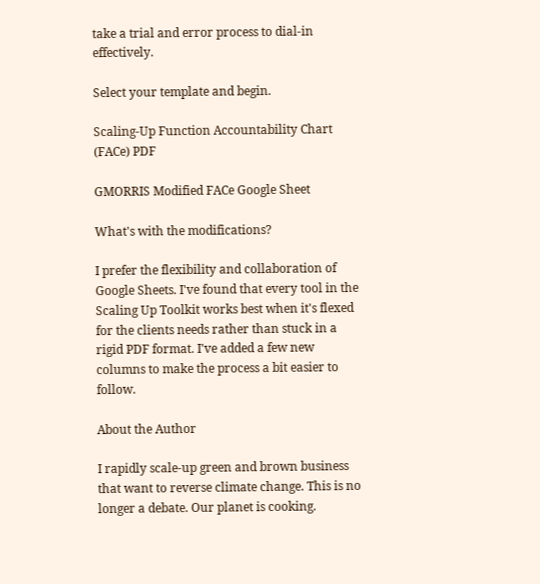take a trial and error process to dial-in effectively.

Select your template and begin.

Scaling-Up Function Accountability Chart (FACe) PDF

GMORRIS Modified FACe Google Sheet

What's with the modifications?

I prefer the flexibility and collaboration of Google Sheets. I've found that every tool in the Scaling Up Toolkit works best when it's flexed for the clients needs rather than stuck in a rigid PDF format. I've added a few new columns to make the process a bit easier to follow.

About the Author

I rapidly scale-up green and brown business that want to reverse climate change. This is no longer a debate. Our planet is cooking.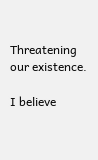Threatening our existence.

I believe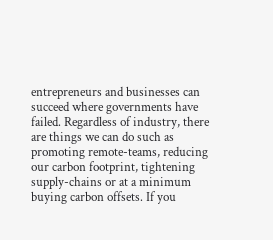entrepreneurs and businesses can succeed where governments have failed. Regardless of industry, there are things we can do such as promoting remote-teams, reducing our carbon footprint, tightening supply-chains or at a minimum buying carbon offsets. If you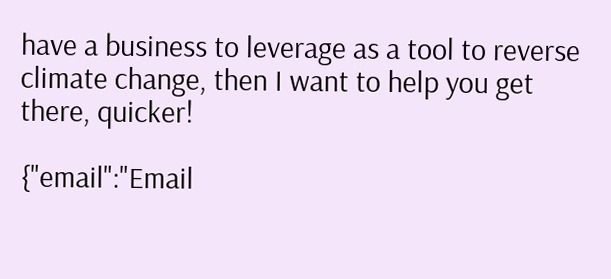have a business to leverage as a tool to reverse climate change, then I want to help you get there, quicker!

{"email":"Email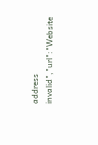address invalid","url":"Website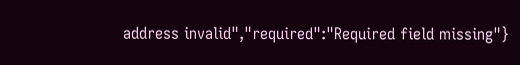address invalid","required":"Required field missing"}